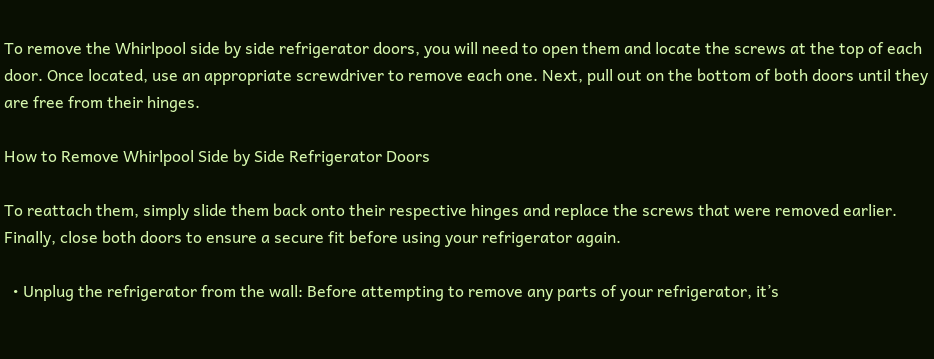To remove the Whirlpool side by side refrigerator doors, you will need to open them and locate the screws at the top of each door. Once located, use an appropriate screwdriver to remove each one. Next, pull out on the bottom of both doors until they are free from their hinges.

How to Remove Whirlpool Side by Side Refrigerator Doors

To reattach them, simply slide them back onto their respective hinges and replace the screws that were removed earlier. Finally, close both doors to ensure a secure fit before using your refrigerator again.

  • Unplug the refrigerator from the wall: Before attempting to remove any parts of your refrigerator, it’s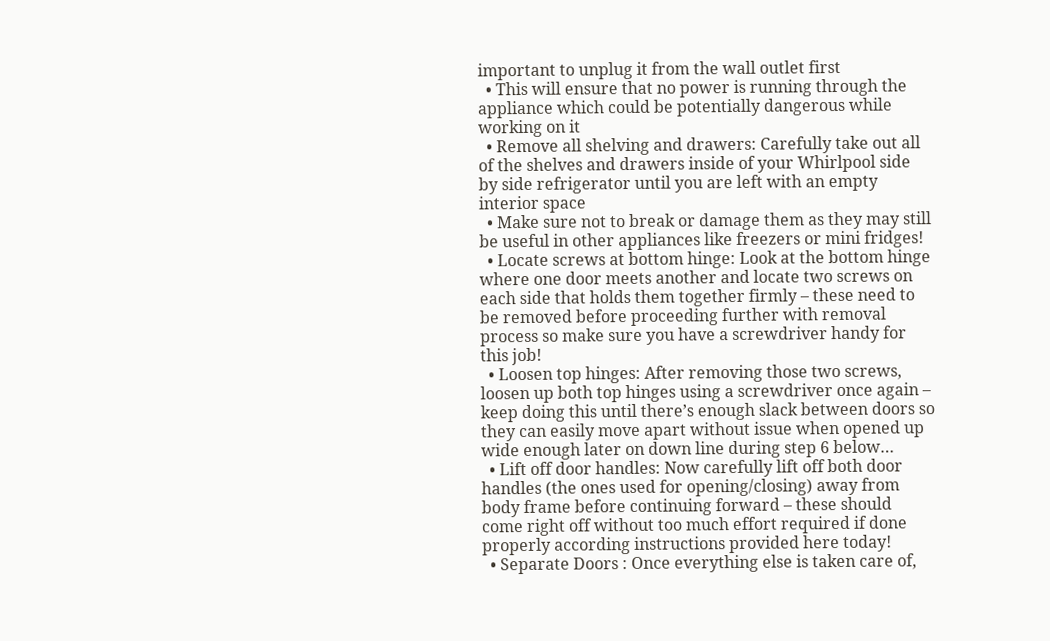important to unplug it from the wall outlet first
  • This will ensure that no power is running through the appliance which could be potentially dangerous while working on it
  • Remove all shelving and drawers: Carefully take out all of the shelves and drawers inside of your Whirlpool side by side refrigerator until you are left with an empty interior space
  • Make sure not to break or damage them as they may still be useful in other appliances like freezers or mini fridges!
  • Locate screws at bottom hinge: Look at the bottom hinge where one door meets another and locate two screws on each side that holds them together firmly – these need to be removed before proceeding further with removal process so make sure you have a screwdriver handy for this job!
  • Loosen top hinges: After removing those two screws, loosen up both top hinges using a screwdriver once again – keep doing this until there’s enough slack between doors so they can easily move apart without issue when opened up wide enough later on down line during step 6 below…
  • Lift off door handles: Now carefully lift off both door handles (the ones used for opening/closing) away from body frame before continuing forward – these should come right off without too much effort required if done properly according instructions provided here today!
  • Separate Doors : Once everything else is taken care of,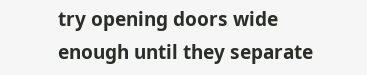try opening doors wide enough until they separate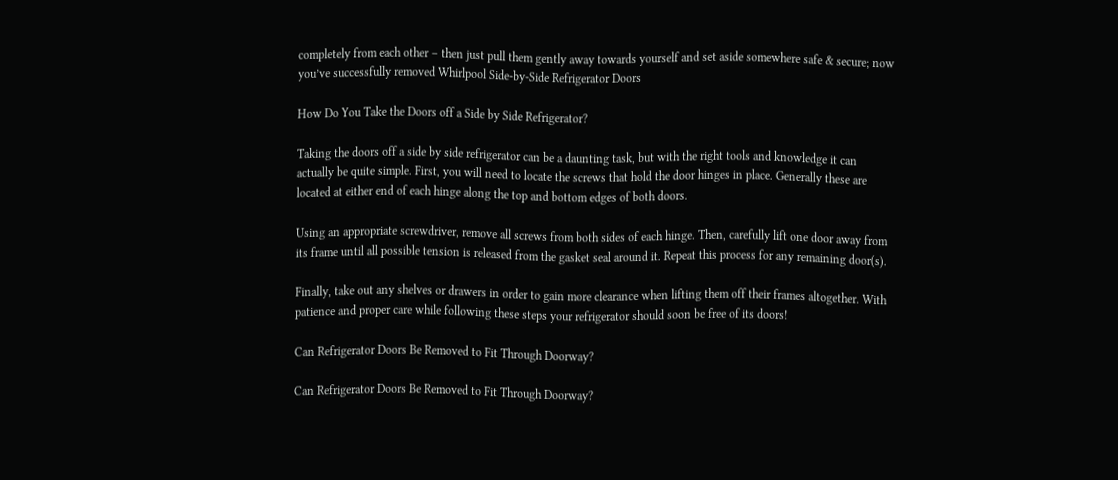completely from each other – then just pull them gently away towards yourself and set aside somewhere safe & secure; now you’ve successfully removed Whirlpool Side-by-Side Refrigerator Doors

How Do You Take the Doors off a Side by Side Refrigerator?

Taking the doors off a side by side refrigerator can be a daunting task, but with the right tools and knowledge it can actually be quite simple. First, you will need to locate the screws that hold the door hinges in place. Generally these are located at either end of each hinge along the top and bottom edges of both doors.

Using an appropriate screwdriver, remove all screws from both sides of each hinge. Then, carefully lift one door away from its frame until all possible tension is released from the gasket seal around it. Repeat this process for any remaining door(s).

Finally, take out any shelves or drawers in order to gain more clearance when lifting them off their frames altogether. With patience and proper care while following these steps your refrigerator should soon be free of its doors!

Can Refrigerator Doors Be Removed to Fit Through Doorway?

Can Refrigerator Doors Be Removed to Fit Through Doorway?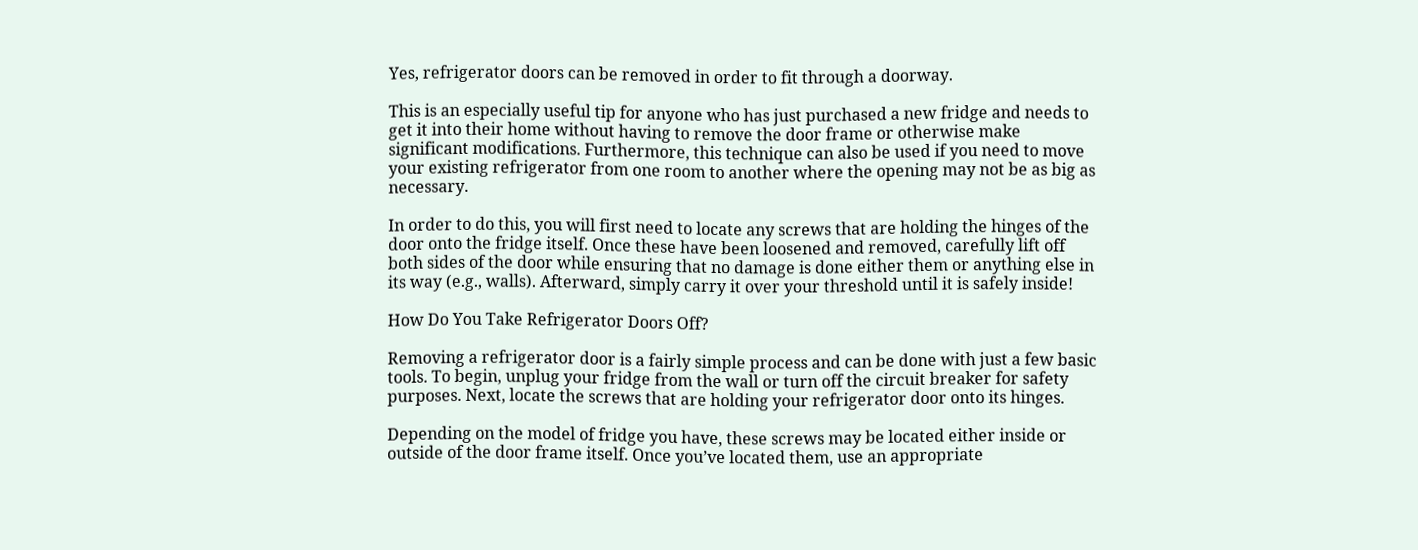Yes, refrigerator doors can be removed in order to fit through a doorway.

This is an especially useful tip for anyone who has just purchased a new fridge and needs to get it into their home without having to remove the door frame or otherwise make significant modifications. Furthermore, this technique can also be used if you need to move your existing refrigerator from one room to another where the opening may not be as big as necessary.

In order to do this, you will first need to locate any screws that are holding the hinges of the door onto the fridge itself. Once these have been loosened and removed, carefully lift off both sides of the door while ensuring that no damage is done either them or anything else in its way (e.g., walls). Afterward, simply carry it over your threshold until it is safely inside!

How Do You Take Refrigerator Doors Off?

Removing a refrigerator door is a fairly simple process and can be done with just a few basic tools. To begin, unplug your fridge from the wall or turn off the circuit breaker for safety purposes. Next, locate the screws that are holding your refrigerator door onto its hinges.

Depending on the model of fridge you have, these screws may be located either inside or outside of the door frame itself. Once you’ve located them, use an appropriate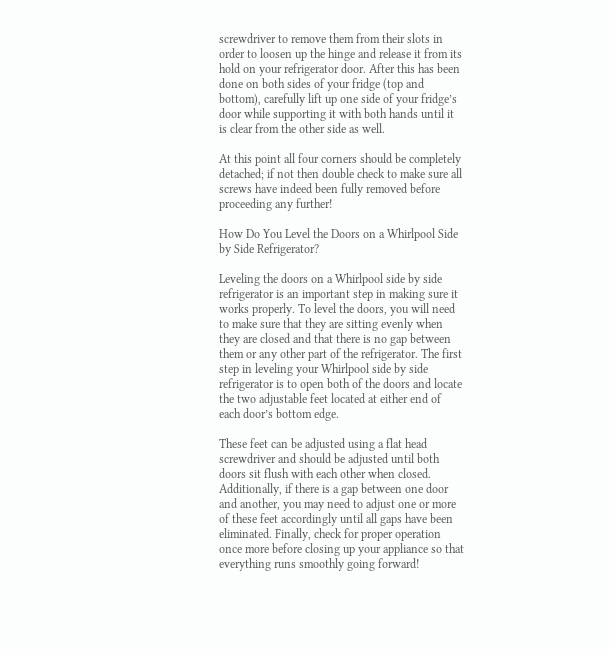screwdriver to remove them from their slots in order to loosen up the hinge and release it from its hold on your refrigerator door. After this has been done on both sides of your fridge (top and bottom), carefully lift up one side of your fridge’s door while supporting it with both hands until it is clear from the other side as well.

At this point all four corners should be completely detached; if not then double check to make sure all screws have indeed been fully removed before proceeding any further!

How Do You Level the Doors on a Whirlpool Side by Side Refrigerator?

Leveling the doors on a Whirlpool side by side refrigerator is an important step in making sure it works properly. To level the doors, you will need to make sure that they are sitting evenly when they are closed and that there is no gap between them or any other part of the refrigerator. The first step in leveling your Whirlpool side by side refrigerator is to open both of the doors and locate the two adjustable feet located at either end of each door’s bottom edge.

These feet can be adjusted using a flat head screwdriver and should be adjusted until both doors sit flush with each other when closed. Additionally, if there is a gap between one door and another, you may need to adjust one or more of these feet accordingly until all gaps have been eliminated. Finally, check for proper operation once more before closing up your appliance so that everything runs smoothly going forward!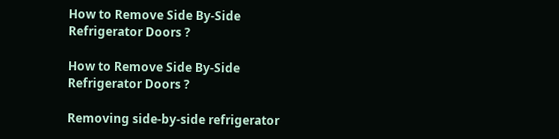How to Remove Side By-Side Refrigerator Doors ?

How to Remove Side By-Side Refrigerator Doors ?

Removing side-by-side refrigerator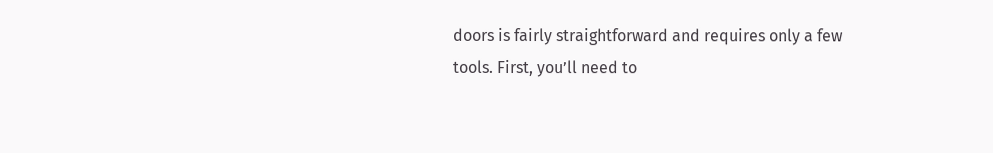doors is fairly straightforward and requires only a few tools. First, you’ll need to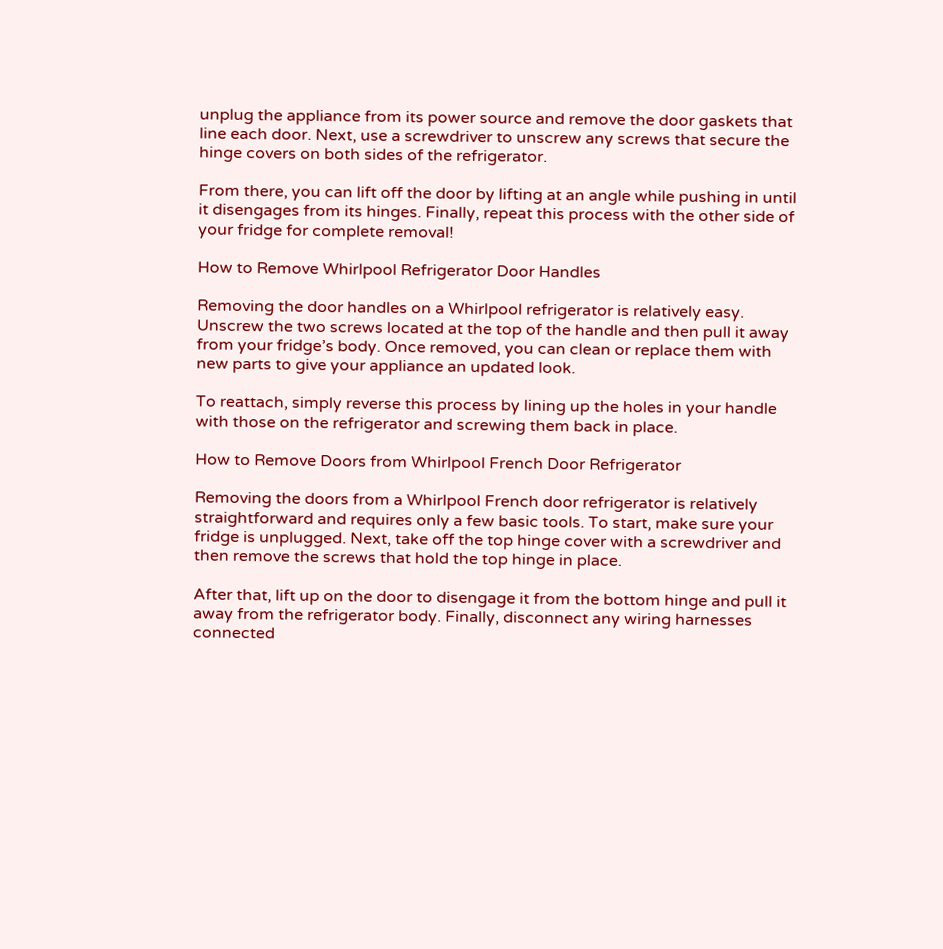unplug the appliance from its power source and remove the door gaskets that line each door. Next, use a screwdriver to unscrew any screws that secure the hinge covers on both sides of the refrigerator.

From there, you can lift off the door by lifting at an angle while pushing in until it disengages from its hinges. Finally, repeat this process with the other side of your fridge for complete removal!

How to Remove Whirlpool Refrigerator Door Handles

Removing the door handles on a Whirlpool refrigerator is relatively easy. Unscrew the two screws located at the top of the handle and then pull it away from your fridge’s body. Once removed, you can clean or replace them with new parts to give your appliance an updated look.

To reattach, simply reverse this process by lining up the holes in your handle with those on the refrigerator and screwing them back in place.

How to Remove Doors from Whirlpool French Door Refrigerator

Removing the doors from a Whirlpool French door refrigerator is relatively straightforward and requires only a few basic tools. To start, make sure your fridge is unplugged. Next, take off the top hinge cover with a screwdriver and then remove the screws that hold the top hinge in place.

After that, lift up on the door to disengage it from the bottom hinge and pull it away from the refrigerator body. Finally, disconnect any wiring harnesses connected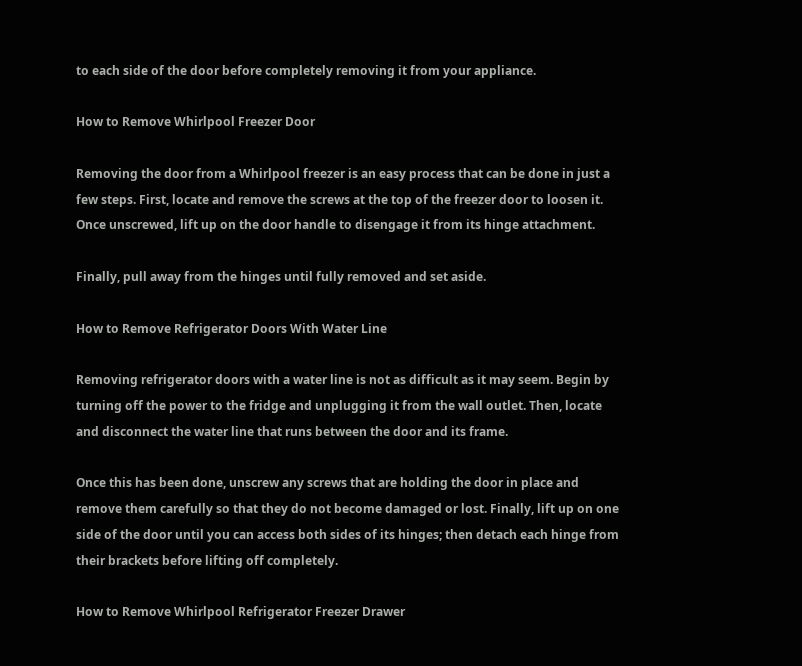to each side of the door before completely removing it from your appliance.

How to Remove Whirlpool Freezer Door

Removing the door from a Whirlpool freezer is an easy process that can be done in just a few steps. First, locate and remove the screws at the top of the freezer door to loosen it. Once unscrewed, lift up on the door handle to disengage it from its hinge attachment.

Finally, pull away from the hinges until fully removed and set aside.

How to Remove Refrigerator Doors With Water Line

Removing refrigerator doors with a water line is not as difficult as it may seem. Begin by turning off the power to the fridge and unplugging it from the wall outlet. Then, locate and disconnect the water line that runs between the door and its frame.

Once this has been done, unscrew any screws that are holding the door in place and remove them carefully so that they do not become damaged or lost. Finally, lift up on one side of the door until you can access both sides of its hinges; then detach each hinge from their brackets before lifting off completely.

How to Remove Whirlpool Refrigerator Freezer Drawer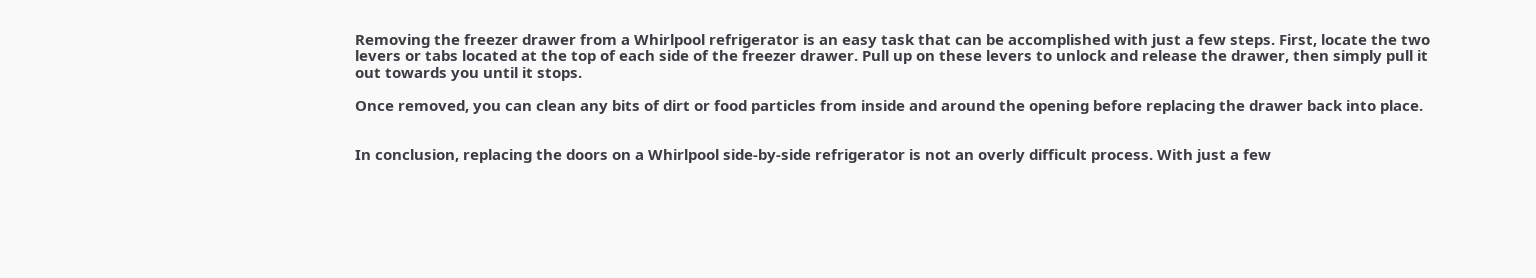Removing the freezer drawer from a Whirlpool refrigerator is an easy task that can be accomplished with just a few steps. First, locate the two levers or tabs located at the top of each side of the freezer drawer. Pull up on these levers to unlock and release the drawer, then simply pull it out towards you until it stops.

Once removed, you can clean any bits of dirt or food particles from inside and around the opening before replacing the drawer back into place.


In conclusion, replacing the doors on a Whirlpool side-by-side refrigerator is not an overly difficult process. With just a few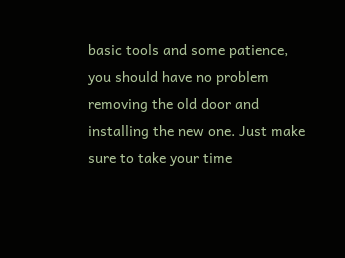basic tools and some patience, you should have no problem removing the old door and installing the new one. Just make sure to take your time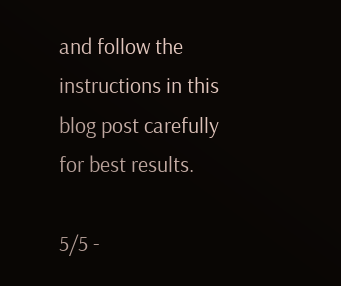and follow the instructions in this blog post carefully for best results.

5/5 -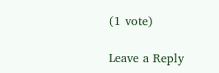(1 vote)

Leave a Reply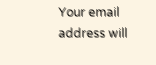Your email address will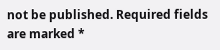not be published. Required fields are marked *